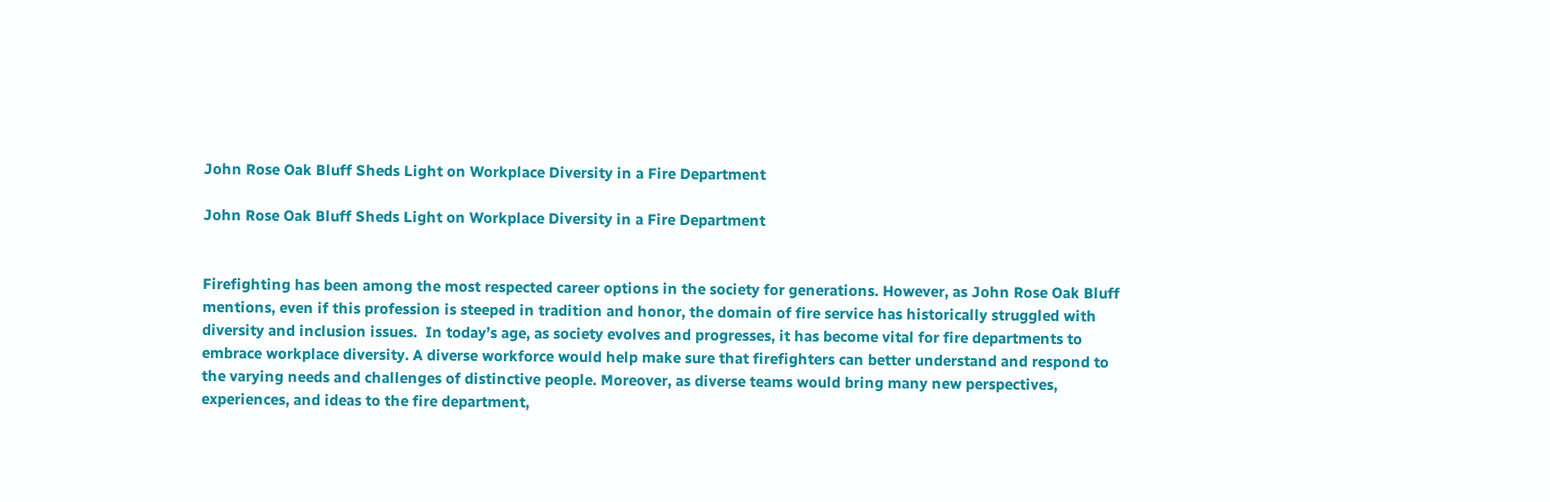John Rose Oak Bluff Sheds Light on Workplace Diversity in a Fire Department

John Rose Oak Bluff Sheds Light on Workplace Diversity in a Fire Department


Firefighting has been among the most respected career options in the society for generations. However, as John Rose Oak Bluff mentions, even if this profession is steeped in tradition and honor, the domain of fire service has historically struggled with diversity and inclusion issues.  In today’s age, as society evolves and progresses, it has become vital for fire departments to embrace workplace diversity. A diverse workforce would help make sure that firefighters can better understand and respond to the varying needs and challenges of distinctive people. Moreover, as diverse teams would bring many new perspectives, experiences, and ideas to the fire department,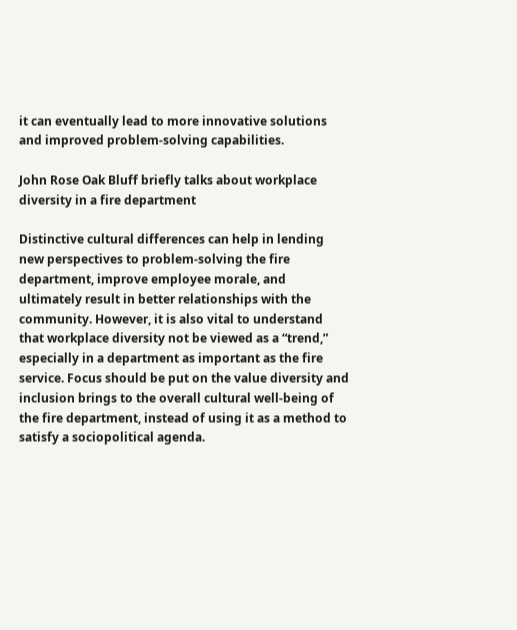it can eventually lead to more innovative solutions and improved problem-solving capabilities.

John Rose Oak Bluff briefly talks about workplace diversity in a fire department

Distinctive cultural differences can help in lending new perspectives to problem-solving the fire department, improve employee morale, and ultimately result in better relationships with the community. However, it is also vital to understand that workplace diversity not be viewed as a “trend,” especially in a department as important as the fire service. Focus should be put on the value diversity and inclusion brings to the overall cultural well-being of the fire department, instead of using it as a method to satisfy a sociopolitical agenda.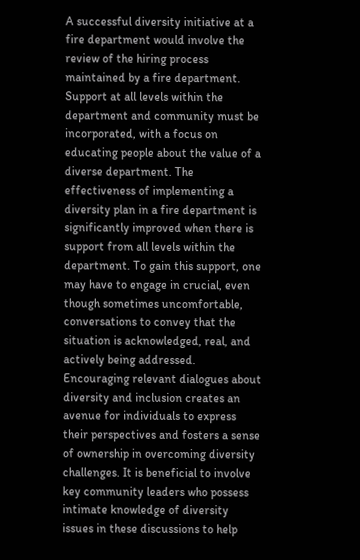A successful diversity initiative at a fire department would involve the review of the hiring process maintained by a fire department. Support at all levels within the department and community must be incorporated, with a focus on educating people about the value of a diverse department. The effectiveness of implementing a diversity plan in a fire department is significantly improved when there is support from all levels within the department. To gain this support, one may have to engage in crucial, even though sometimes uncomfortable, conversations to convey that the situation is acknowledged, real, and actively being addressed. Encouraging relevant dialogues about diversity and inclusion creates an avenue for individuals to express their perspectives and fosters a sense of ownership in overcoming diversity challenges. It is beneficial to involve key community leaders who possess intimate knowledge of diversity issues in these discussions to help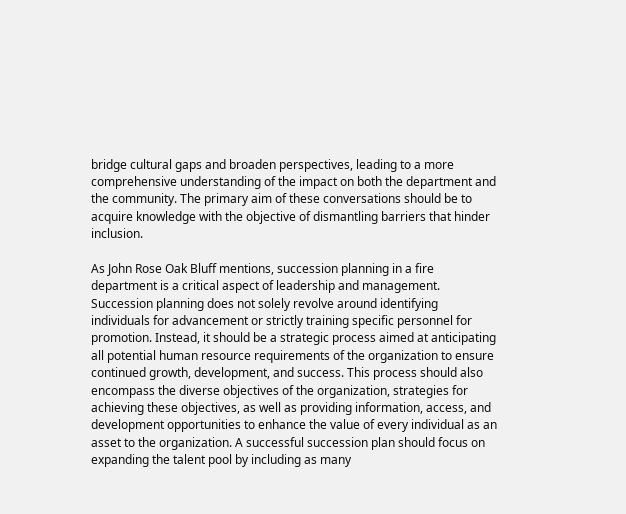bridge cultural gaps and broaden perspectives, leading to a more comprehensive understanding of the impact on both the department and the community. The primary aim of these conversations should be to acquire knowledge with the objective of dismantling barriers that hinder inclusion.

As John Rose Oak Bluff mentions, succession planning in a fire department is a critical aspect of leadership and management. Succession planning does not solely revolve around identifying individuals for advancement or strictly training specific personnel for promotion. Instead, it should be a strategic process aimed at anticipating all potential human resource requirements of the organization to ensure continued growth, development, and success. This process should also encompass the diverse objectives of the organization, strategies for achieving these objectives, as well as providing information, access, and development opportunities to enhance the value of every individual as an asset to the organization. A successful succession plan should focus on expanding the talent pool by including as many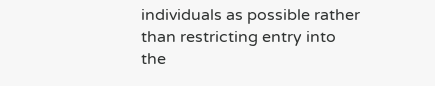individuals as possible rather than restricting entry into the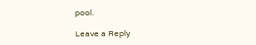pool.

Leave a Reply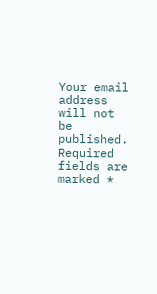Your email address will not be published. Required fields are marked *